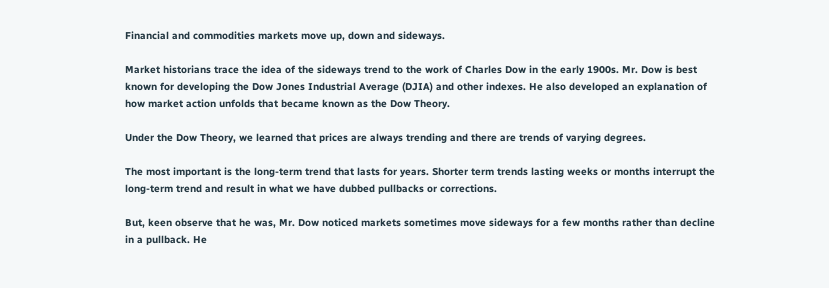Financial and commodities markets move up, down and sideways.

Market historians trace the idea of the sideways trend to the work of Charles Dow in the early 1900s. Mr. Dow is best known for developing the Dow Jones Industrial Average (DJIA) and other indexes. He also developed an explanation of how market action unfolds that became known as the Dow Theory.

Under the Dow Theory, we learned that prices are always trending and there are trends of varying degrees.

The most important is the long-term trend that lasts for years. Shorter term trends lasting weeks or months interrupt the long-term trend and result in what we have dubbed pullbacks or corrections.

But, keen observe that he was, Mr. Dow noticed markets sometimes move sideways for a few months rather than decline in a pullback. He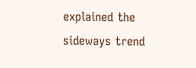explained the sideways trend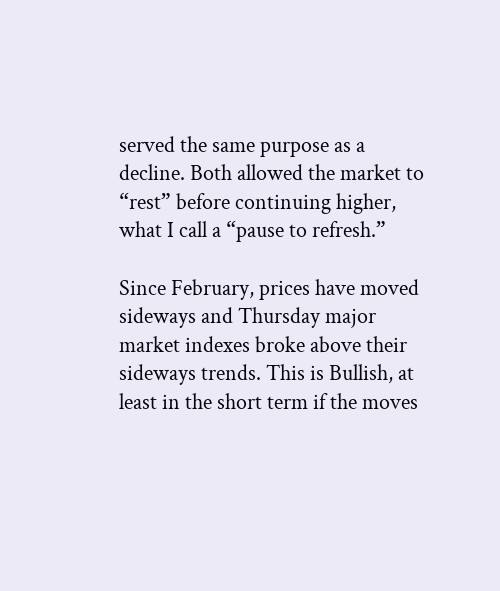served the same purpose as a decline. Both allowed the market to “rest” before continuing higher, what I call a “pause to refresh.”

Since February, prices have moved sideways and Thursday major market indexes broke above their sideways trends. This is Bullish, at least in the short term if the moves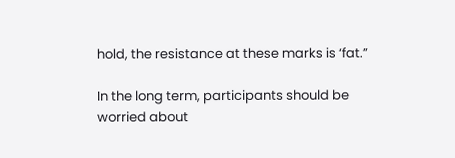hold, the resistance at these marks is ‘fat.”

In the long term, participants should be worried about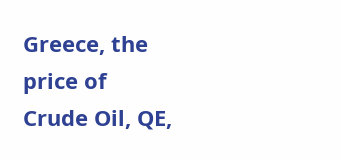Greece, the price of Crude Oil, QE,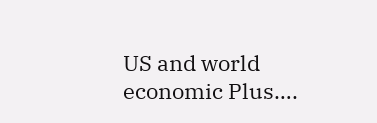US and world economic Plus….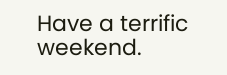Have a terrific weekend.